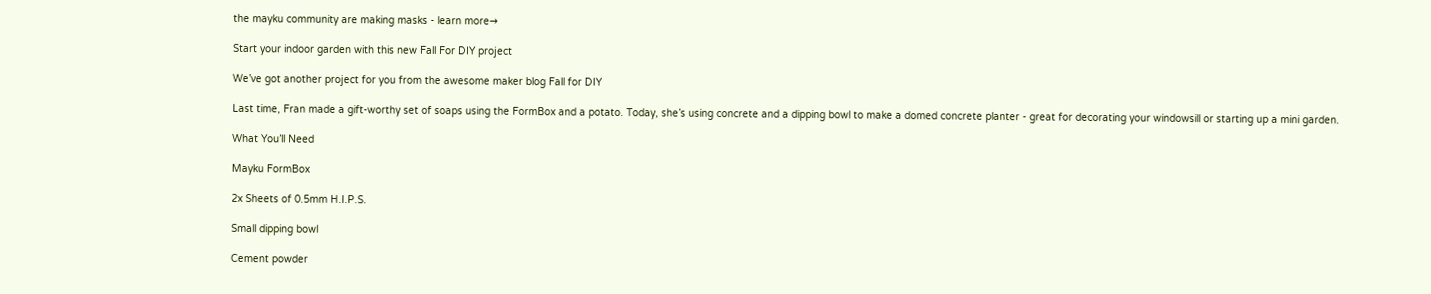the mayku community are making masks - learn more→

Start your indoor garden with this new Fall For DIY project

We’ve got another project for you from the awesome maker blog Fall for DIY

Last time, Fran made a gift-worthy set of soaps using the FormBox and a potato. Today, she’s using concrete and a dipping bowl to make a domed concrete planter - great for decorating your windowsill or starting up a mini garden.

What You’ll Need

Mayku FormBox

2x Sheets of 0.5mm H.I.P.S.

Small dipping bowl

Cement powder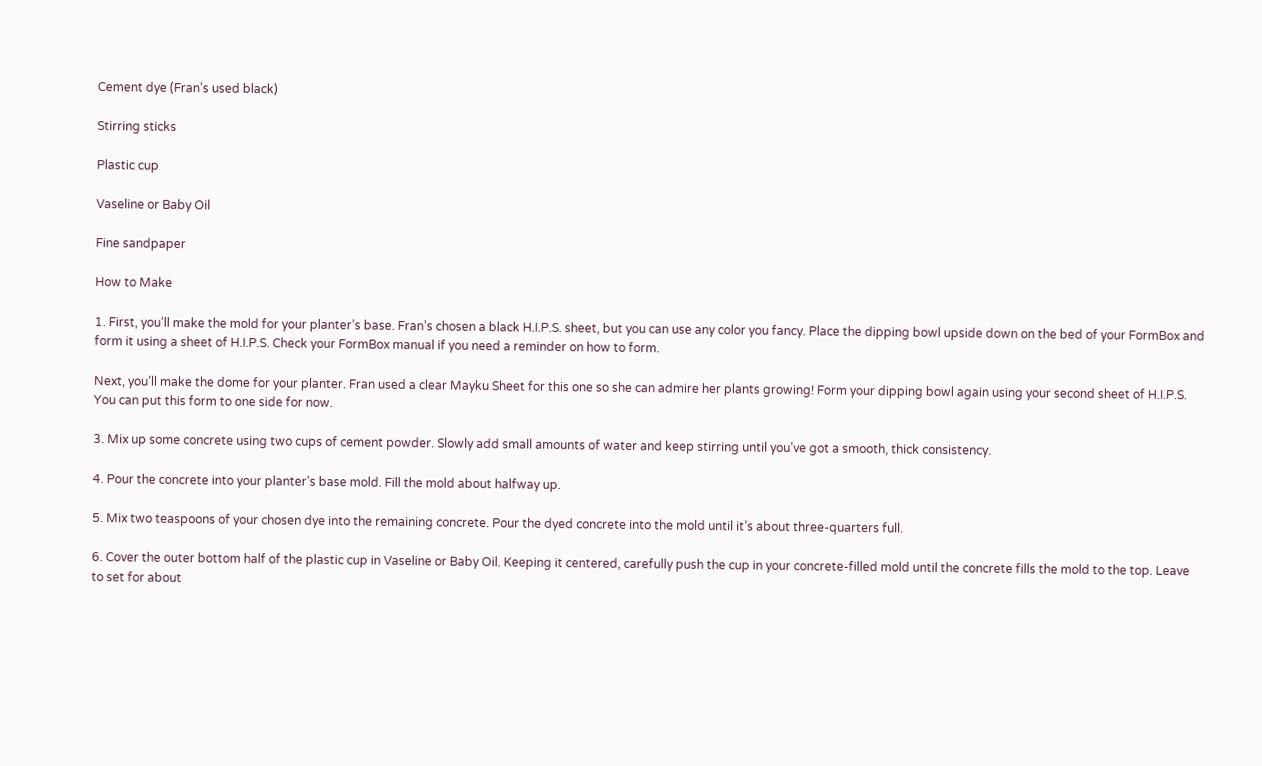Cement dye (Fran’s used black)

Stirring sticks

Plastic cup

Vaseline or Baby Oil

Fine sandpaper

How to Make

1. First, you’ll make the mold for your planter’s base. Fran’s chosen a black H.I.P.S. sheet, but you can use any color you fancy. Place the dipping bowl upside down on the bed of your FormBox and form it using a sheet of H.I.P.S. Check your FormBox manual if you need a reminder on how to form.

Next, you’ll make the dome for your planter. Fran used a clear Mayku Sheet for this one so she can admire her plants growing! Form your dipping bowl again using your second sheet of H.I.P.S. You can put this form to one side for now.

3. Mix up some concrete using two cups of cement powder. Slowly add small amounts of water and keep stirring until you’ve got a smooth, thick consistency.

4. Pour the concrete into your planter’s base mold. Fill the mold about halfway up.

5. Mix two teaspoons of your chosen dye into the remaining concrete. Pour the dyed concrete into the mold until it’s about three-quarters full.

6. Cover the outer bottom half of the plastic cup in Vaseline or Baby Oil. Keeping it centered, carefully push the cup in your concrete-filled mold until the concrete fills the mold to the top. Leave to set for about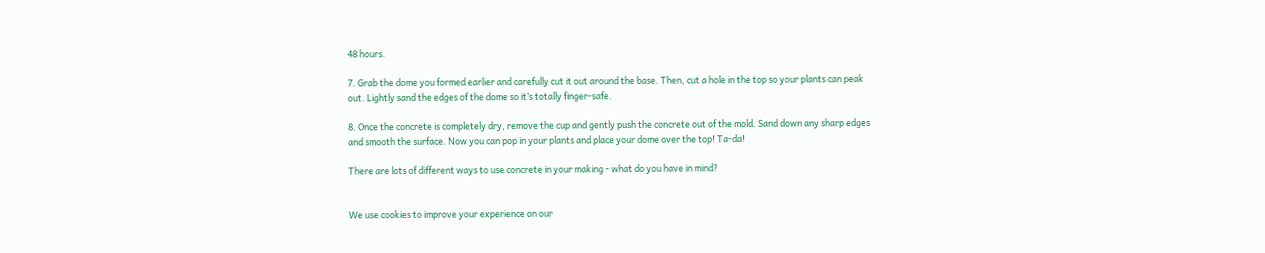48 hours.

7. Grab the dome you formed earlier and carefully cut it out around the base. Then, cut a hole in the top so your plants can peak out. Lightly sand the edges of the dome so it’s totally finger-safe.

8. Once the concrete is completely dry, remove the cup and gently push the concrete out of the mold. Sand down any sharp edges and smooth the surface. Now you can pop in your plants and place your dome over the top! Ta-da!

There are lots of different ways to use concrete in your making - what do you have in mind?


We use cookies to improve your experience on our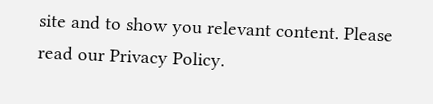site and to show you relevant content. Please read our Privacy Policy.